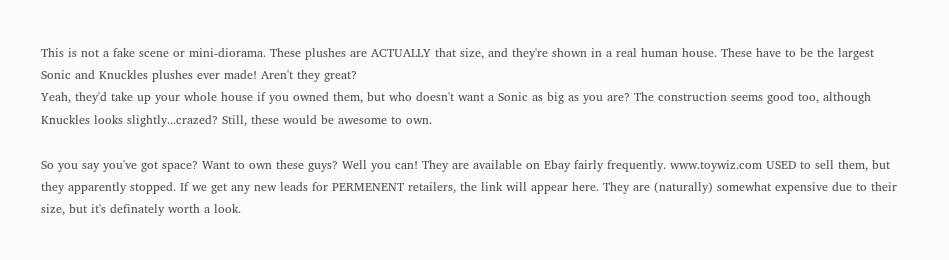This is not a fake scene or mini-diorama. These plushes are ACTUALLY that size, and they're shown in a real human house. These have to be the largest Sonic and Knuckles plushes ever made! Aren't they great?
Yeah, they'd take up your whole house if you owned them, but who doesn't want a Sonic as big as you are? The construction seems good too, although Knuckles looks slightly...crazed? Still, these would be awesome to own.

So you say you've got space? Want to own these guys? Well you can! They are available on Ebay fairly frequently. www.toywiz.com USED to sell them, but they apparently stopped. If we get any new leads for PERMENENT retailers, the link will appear here. They are (naturally) somewhat expensive due to their size, but it's definately worth a look.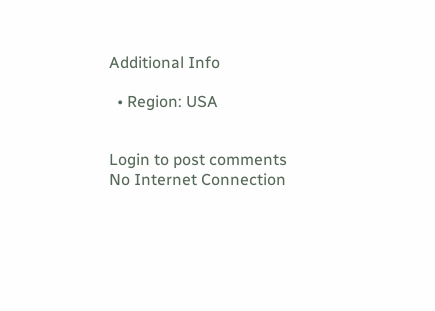Additional Info

  • Region: USA


Login to post comments
No Internet Connection